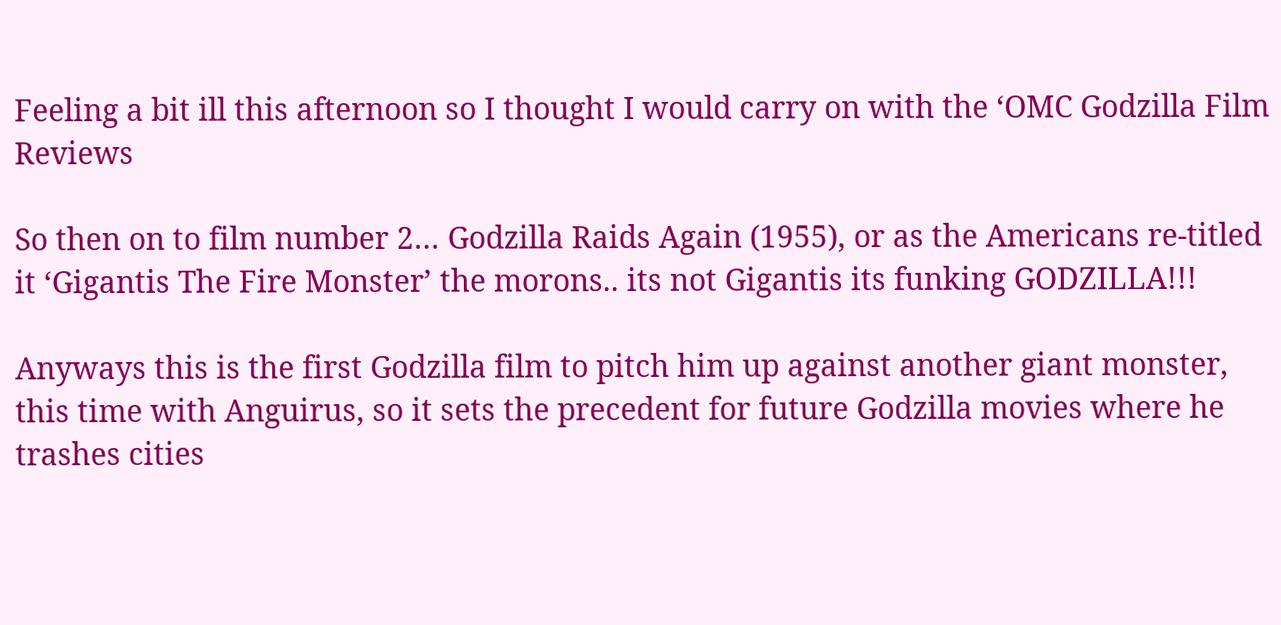Feeling a bit ill this afternoon so I thought I would carry on with the ‘OMC Godzilla Film Reviews

So then on to film number 2… Godzilla Raids Again (1955), or as the Americans re-titled it ‘Gigantis The Fire Monster’ the morons.. its not Gigantis its funking GODZILLA!!!

Anyways this is the first Godzilla film to pitch him up against another giant monster, this time with Anguirus, so it sets the precedent for future Godzilla movies where he trashes cities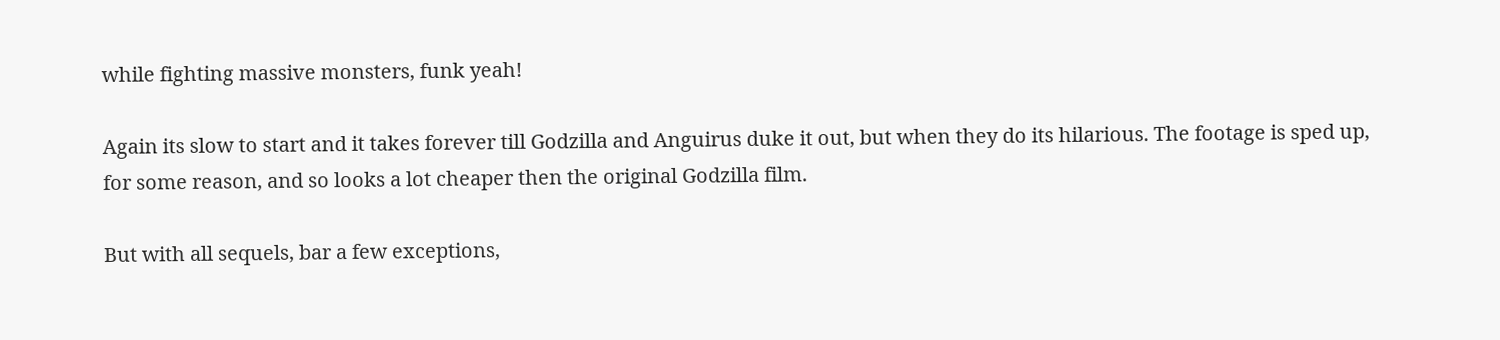while fighting massive monsters, funk yeah!

Again its slow to start and it takes forever till Godzilla and Anguirus duke it out, but when they do its hilarious. The footage is sped up, for some reason, and so looks a lot cheaper then the original Godzilla film.

But with all sequels, bar a few exceptions,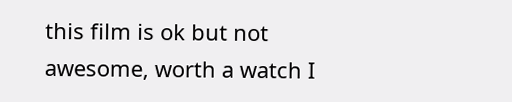this film is ok but not awesome, worth a watch I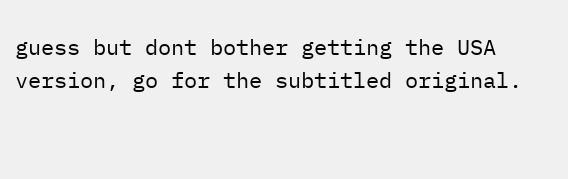guess but dont bother getting the USA version, go for the subtitled original.